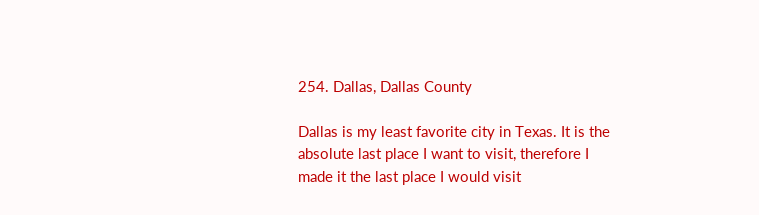254. Dallas, Dallas County

Dallas is my least favorite city in Texas. It is the absolute last place I want to visit, therefore I made it the last place I would visit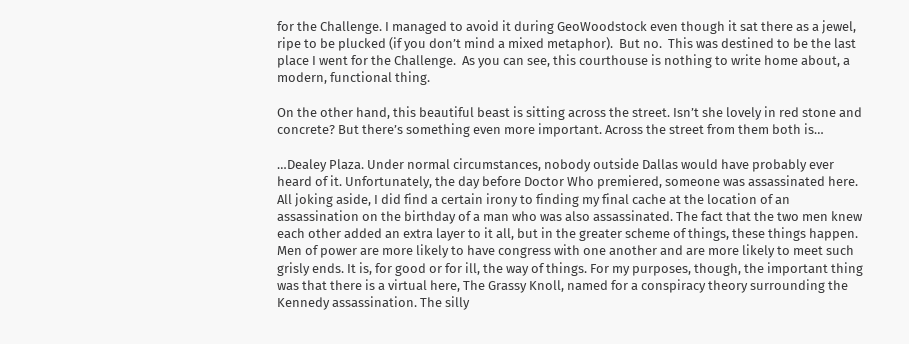for the Challenge. I managed to avoid it during GeoWoodstock even though it sat there as a jewel, ripe to be plucked (if you don’t mind a mixed metaphor).  But no.  This was destined to be the last place I went for the Challenge.  As you can see, this courthouse is nothing to write home about, a modern, functional thing.

On the other hand, this beautiful beast is sitting across the street. Isn’t she lovely in red stone and concrete? But there’s something even more important. Across the street from them both is…

…Dealey Plaza. Under normal circumstances, nobody outside Dallas would have probably ever heard of it. Unfortunately, the day before Doctor Who premiered, someone was assassinated here. All joking aside, I did find a certain irony to finding my final cache at the location of an assassination on the birthday of a man who was also assassinated. The fact that the two men knew each other added an extra layer to it all, but in the greater scheme of things, these things happen. Men of power are more likely to have congress with one another and are more likely to meet such grisly ends. It is, for good or for ill, the way of things. For my purposes, though, the important thing was that there is a virtual here, The Grassy Knoll, named for a conspiracy theory surrounding the Kennedy assassination. The silly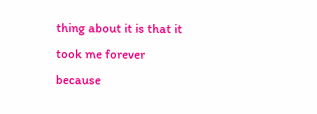thing about it is that it took me forever because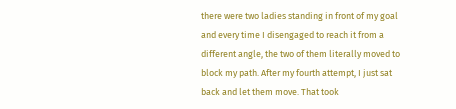there were two ladies standing in front of my goal and every time I disengaged to reach it from a different angle, the two of them literally moved to block my path. After my fourth attempt, I just sat back and let them move. That took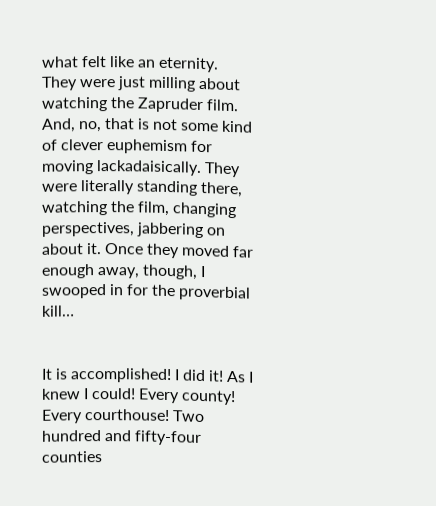what felt like an eternity. They were just milling about watching the Zapruder film. And, no, that is not some kind of clever euphemism for moving lackadaisically. They were literally standing there, watching the film, changing perspectives, jabbering on about it. Once they moved far enough away, though, I swooped in for the proverbial kill…


It is accomplished! I did it! As I knew I could! Every county! Every courthouse! Two hundred and fifty-four counties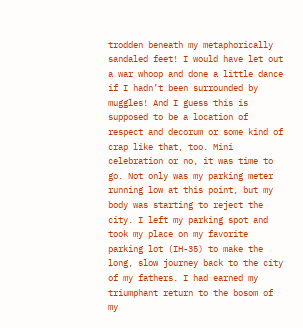trodden beneath my metaphorically sandaled feet! I would have let out a war whoop and done a little dance if I hadn’t been surrounded by muggles! And I guess this is supposed to be a location of respect and decorum or some kind of crap like that, too. Mini celebration or no, it was time to go. Not only was my parking meter running low at this point, but my body was starting to reject the city. I left my parking spot and took my place on my favorite parking lot (IH-35) to make the long, slow journey back to the city of my fathers. I had earned my triumphant return to the bosom of my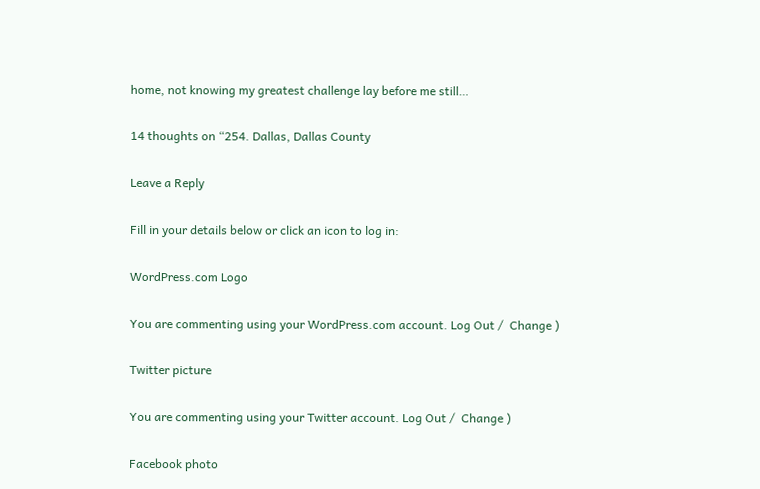home, not knowing my greatest challenge lay before me still…

14 thoughts on “254. Dallas, Dallas County

Leave a Reply

Fill in your details below or click an icon to log in:

WordPress.com Logo

You are commenting using your WordPress.com account. Log Out /  Change )

Twitter picture

You are commenting using your Twitter account. Log Out /  Change )

Facebook photo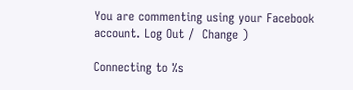You are commenting using your Facebook account. Log Out /  Change )

Connecting to %s